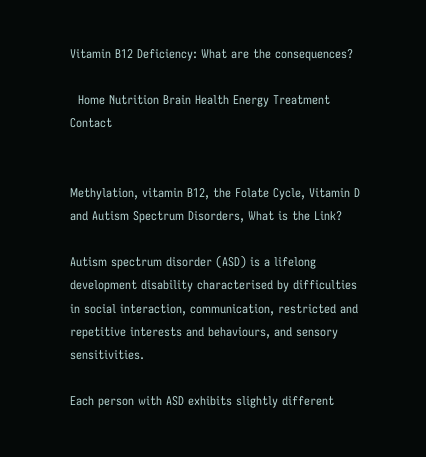Vitamin B12 Deficiency: What are the consequences?

  Home Nutrition Brain Health Energy Treatment Contact


Methylation, vitamin B12, the Folate Cycle, Vitamin D and Autism Spectrum Disorders, What is the Link?

Autism spectrum disorder (ASD) is a lifelong development disability characterised by difficulties in social interaction, communication, restricted and repetitive interests and behaviours, and sensory sensitivities.

Each person with ASD exhibits slightly different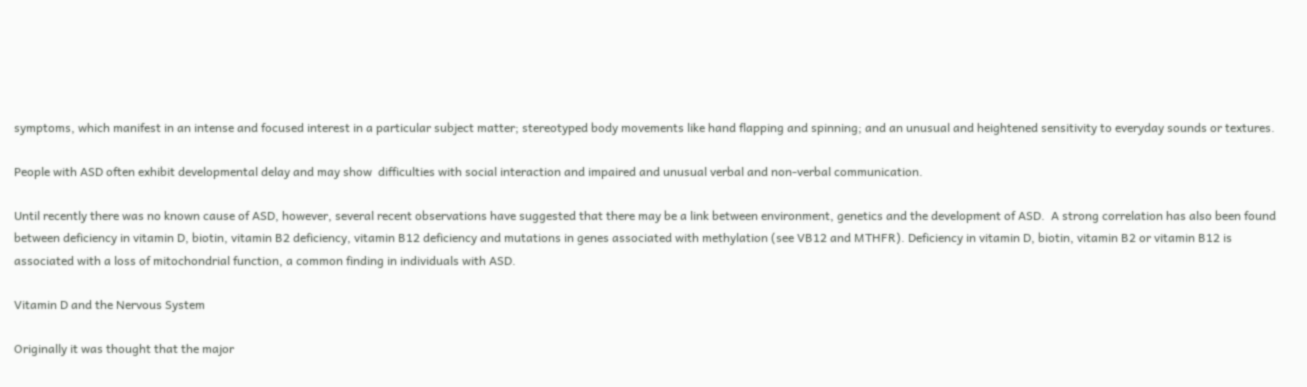symptoms, which manifest in an intense and focused interest in a particular subject matter; stereotyped body movements like hand flapping and spinning; and an unusual and heightened sensitivity to everyday sounds or textures.

People with ASD often exhibit developmental delay and may show  difficulties with social interaction and impaired and unusual verbal and non-verbal communication.

Until recently there was no known cause of ASD, however, several recent observations have suggested that there may be a link between environment, genetics and the development of ASD.  A strong correlation has also been found between deficiency in vitamin D, biotin, vitamin B2 deficiency, vitamin B12 deficiency and mutations in genes associated with methylation (see VB12 and MTHFR). Deficiency in vitamin D, biotin, vitamin B2 or vitamin B12 is associated with a loss of mitochondrial function, a common finding in individuals with ASD.

Vitamin D and the Nervous System

Originally it was thought that the major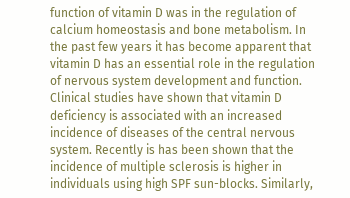function of vitamin D was in the regulation of calcium homeostasis and bone metabolism. In the past few years it has become apparent that vitamin D has an essential role in the regulation of nervous system development and function. Clinical studies have shown that vitamin D deficiency is associated with an increased incidence of diseases of the central nervous system. Recently is has been shown that the incidence of multiple sclerosis is higher in individuals using high SPF sun-blocks. Similarly,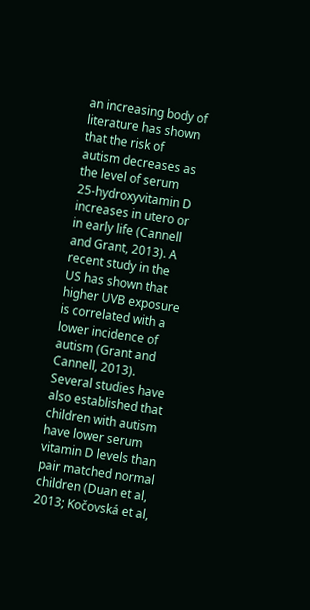an increasing body of literature has shown that the risk of autism decreases as the level of serum 25-hydroxyvitamin D increases in utero or in early life (Cannell and Grant, 2013). A recent study in the US has shown that higher UVB exposure is correlated with a lower incidence of autism (Grant and Cannell, 2013). Several studies have also established that children with autism have lower serum vitamin D levels than pair matched normal children (Duan et al, 2013; Kočovská et al,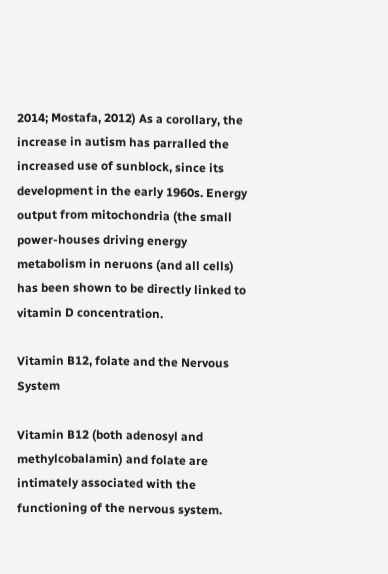2014; Mostafa, 2012) As a corollary, the increase in autism has parralled the increased use of sunblock, since its development in the early 1960s. Energy output from mitochondria (the small power-houses driving energy metabolism in neruons (and all cells) has been shown to be directly linked to vitamin D concentration.

Vitamin B12, folate and the Nervous System

Vitamin B12 (both adenosyl and methylcobalamin) and folate are intimately associated with the functioning of the nervous system.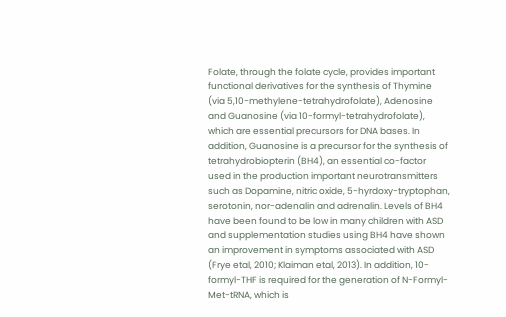Folate, through the folate cycle, provides important functional derivatives for the synthesis of Thymine (via 5,10-methylene-tetrahydrofolate), Adenosine and Guanosine (via 10-formyl-tetrahydrofolate), which are essential precursors for DNA bases. In addition, Guanosine is a precursor for the synthesis of tetrahydrobiopterin (BH4), an essential co-factor used in the production important neurotransmitters such as Dopamine, nitric oxide, 5-hyrdoxy-tryptophan, serotonin, nor-adenalin and adrenalin. Levels of BH4 have been found to be low in many children with ASD and supplementation studies using BH4 have shown an improvement in symptoms associated with ASD (Frye etal, 2010; Klaiman etal, 2013). In addition, 10-formyl-THF is required for the generation of N-Formyl-Met-tRNA, which is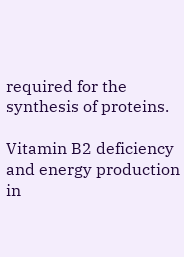required for the synthesis of proteins.

Vitamin B2 deficiency and energy production in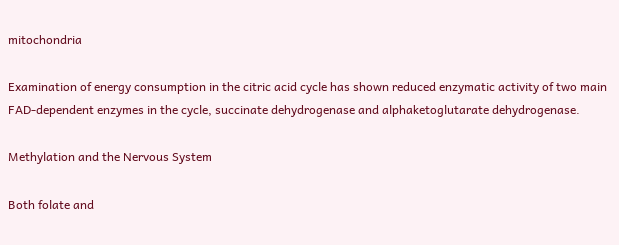mitochondria

Examination of energy consumption in the citric acid cycle has shown reduced enzymatic activity of two main FAD-dependent enzymes in the cycle, succinate dehydrogenase and alphaketoglutarate dehydrogenase.

Methylation and the Nervous System

Both folate and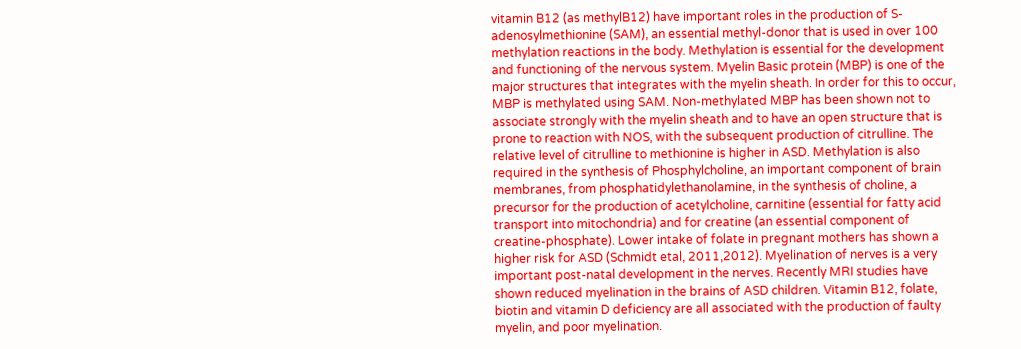vitamin B12 (as methylB12) have important roles in the production of S-adenosylmethionine (SAM), an essential methyl-donor that is used in over 100 methylation reactions in the body. Methylation is essential for the development and functioning of the nervous system. Myelin Basic protein (MBP) is one of the major structures that integrates with the myelin sheath. In order for this to occur, MBP is methylated using SAM. Non-methylated MBP has been shown not to associate strongly with the myelin sheath and to have an open structure that is prone to reaction with NOS, with the subsequent production of citrulline. The relative level of citrulline to methionine is higher in ASD. Methylation is also required in the synthesis of Phosphylcholine, an important component of brain membranes, from phosphatidylethanolamine, in the synthesis of choline, a precursor for the production of acetylcholine, carnitine (essential for fatty acid transport into mitochondria) and for creatine (an essential component of creatine-phosphate). Lower intake of folate in pregnant mothers has shown a higher risk for ASD (Schmidt etal, 2011,2012). Myelination of nerves is a very important post-natal development in the nerves. Recently MRI studies have shown reduced myelination in the brains of ASD children. Vitamin B12, folate, biotin and vitamin D deficiency are all associated with the production of faulty myelin, and poor myelination.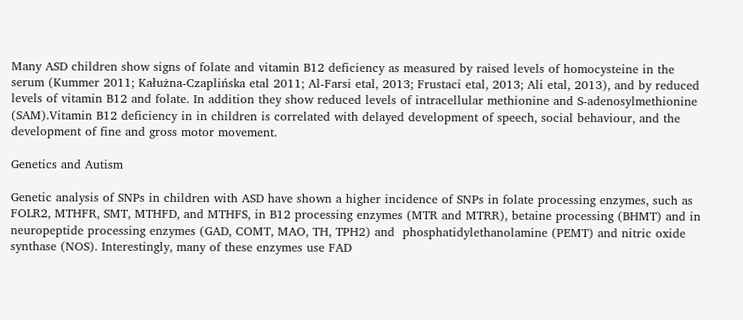Many ASD children show signs of folate and vitamin B12 deficiency as measured by raised levels of homocysteine in the serum (Kummer 2011; Kałużna-Czaplińska etal 2011; Al-Farsi etal, 2013; Frustaci etal, 2013; Ali etal, 2013), and by reduced levels of vitamin B12 and folate. In addition they show reduced levels of intracellular methionine and S-adenosylmethionine (SAM).Vitamin B12 deficiency in in children is correlated with delayed development of speech, social behaviour, and the development of fine and gross motor movement.

Genetics and Autism

Genetic analysis of SNPs in children with ASD have shown a higher incidence of SNPs in folate processing enzymes, such as FOLR2, MTHFR, SMT, MTHFD, and MTHFS, in B12 processing enzymes (MTR and MTRR), betaine processing (BHMT) and in neuropeptide processing enzymes (GAD, COMT, MAO, TH, TPH2) and  phosphatidylethanolamine (PEMT) and nitric oxide synthase (NOS). Interestingly, many of these enzymes use FAD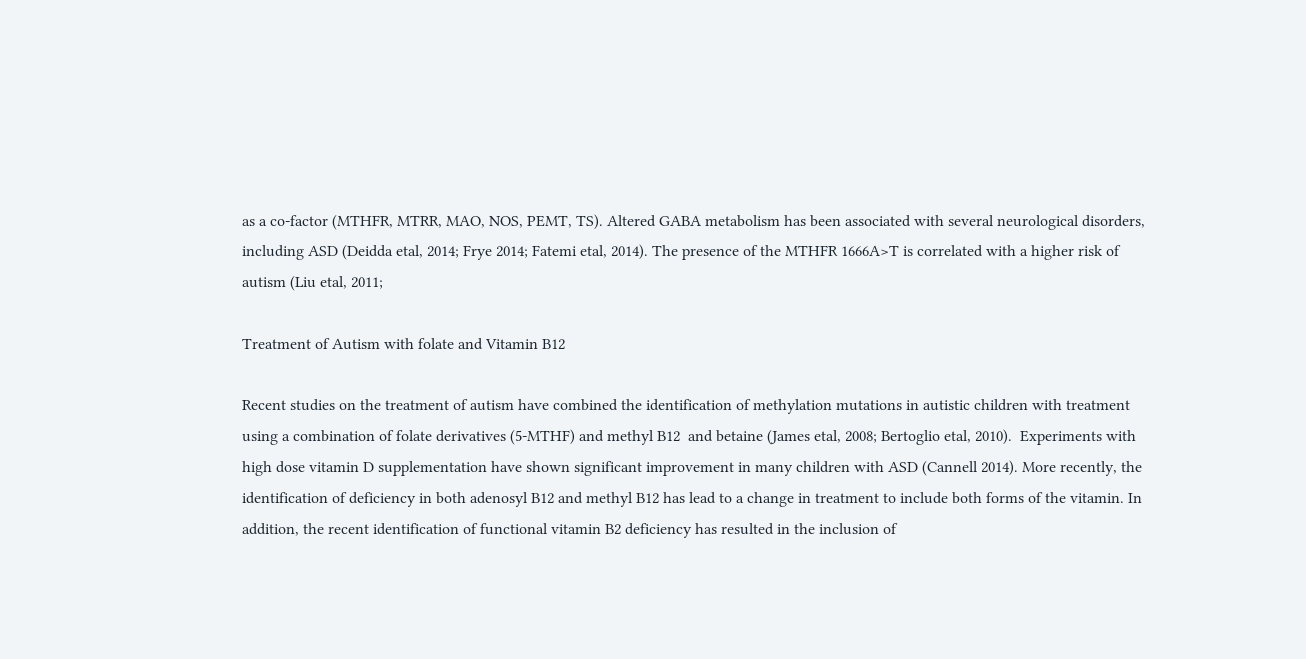as a co-factor (MTHFR, MTRR, MAO, NOS, PEMT, TS). Altered GABA metabolism has been associated with several neurological disorders, including ASD (Deidda etal, 2014; Frye 2014; Fatemi etal, 2014). The presence of the MTHFR 1666A>T is correlated with a higher risk of autism (Liu etal, 2011;

Treatment of Autism with folate and Vitamin B12

Recent studies on the treatment of autism have combined the identification of methylation mutations in autistic children with treatment using a combination of folate derivatives (5-MTHF) and methyl B12  and betaine (James etal, 2008; Bertoglio etal, 2010).  Experiments with high dose vitamin D supplementation have shown significant improvement in many children with ASD (Cannell 2014). More recently, the identification of deficiency in both adenosyl B12 and methyl B12 has lead to a change in treatment to include both forms of the vitamin. In addition, the recent identification of functional vitamin B2 deficiency has resulted in the inclusion of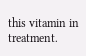this vitamin in treatment.